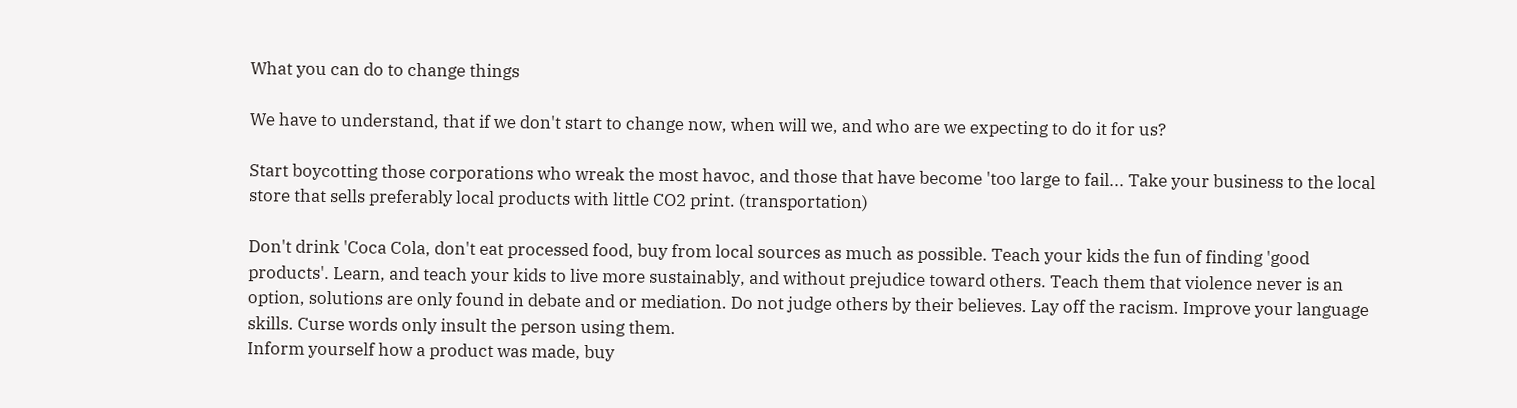What you can do to change things

We have to understand, that if we don't start to change now, when will we, and who are we expecting to do it for us?

Start boycotting those corporations who wreak the most havoc, and those that have become 'too large to fail... Take your business to the local store that sells preferably local products with little CO2 print. (transportation)

Don't drink 'Coca Cola, don't eat processed food, buy from local sources as much as possible. Teach your kids the fun of finding 'good products'. Learn, and teach your kids to live more sustainably, and without prejudice toward others. Teach them that violence never is an option, solutions are only found in debate and or mediation. Do not judge others by their believes. Lay off the racism. Improve your language skills. Curse words only insult the person using them.
Inform yourself how a product was made, buy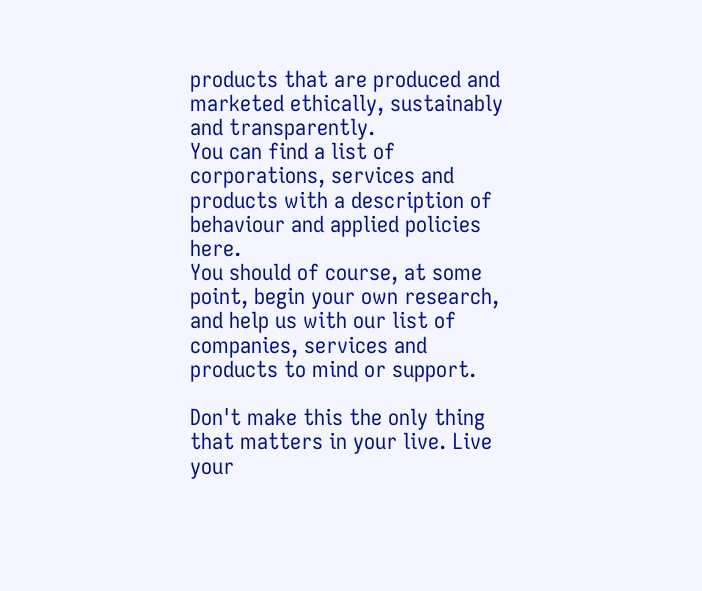products that are produced and marketed ethically, sustainably and transparently.
You can find a list of corporations, services and products with a description of behaviour and applied policies here.
You should of course, at some point, begin your own research, and help us with our list of companies, services and products to mind or support.

Don't make this the only thing that matters in your live. Live your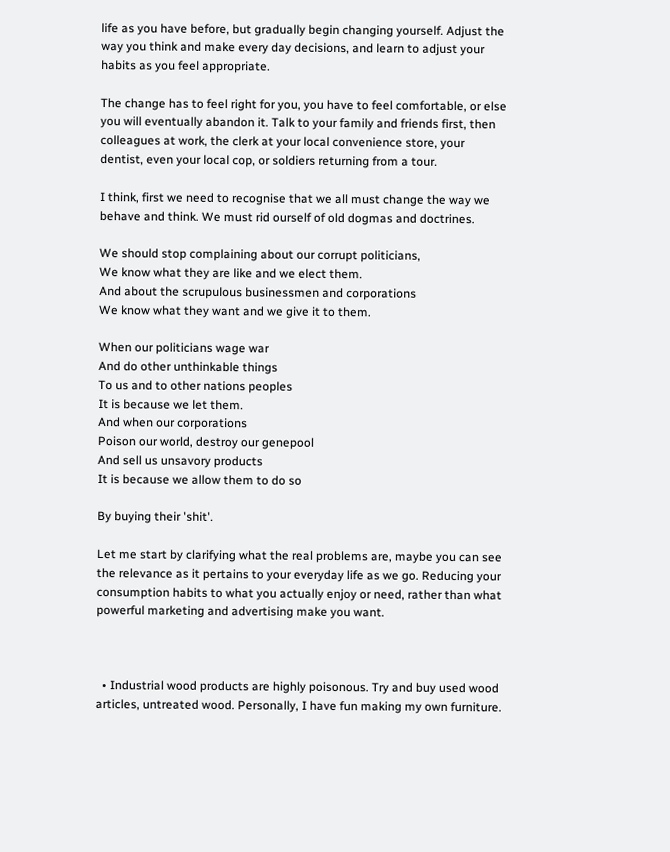life as you have before, but gradually begin changing yourself. Adjust the way you think and make every day decisions, and learn to adjust your habits as you feel appropriate.

The change has to feel right for you, you have to feel comfortable, or else you will eventually abandon it. Talk to your family and friends first, then colleagues at work, the clerk at your local convenience store, your dentist, even your local cop, or soldiers returning from a tour.

I think, first we need to recognise that we all must change the way we behave and think. We must rid ourself of old dogmas and doctrines.

We should stop complaining about our corrupt politicians,
We know what they are like and we elect them.
And about the scrupulous businessmen and corporations
We know what they want and we give it to them.

When our politicians wage war
And do other unthinkable things
To us and to other nations peoples
It is because we let them.
And when our corporations
Poison our world, destroy our genepool
And sell us unsavory products
It is because we allow them to do so

By buying their 'shit'.

Let me start by clarifying what the real problems are, maybe you can see the relevance as it pertains to your everyday life as we go. Reducing your consumption habits to what you actually enjoy or need, rather than what powerful marketing and advertising make you want.



  • Industrial wood products are highly poisonous. Try and buy used wood articles, untreated wood. Personally, I have fun making my own furniture.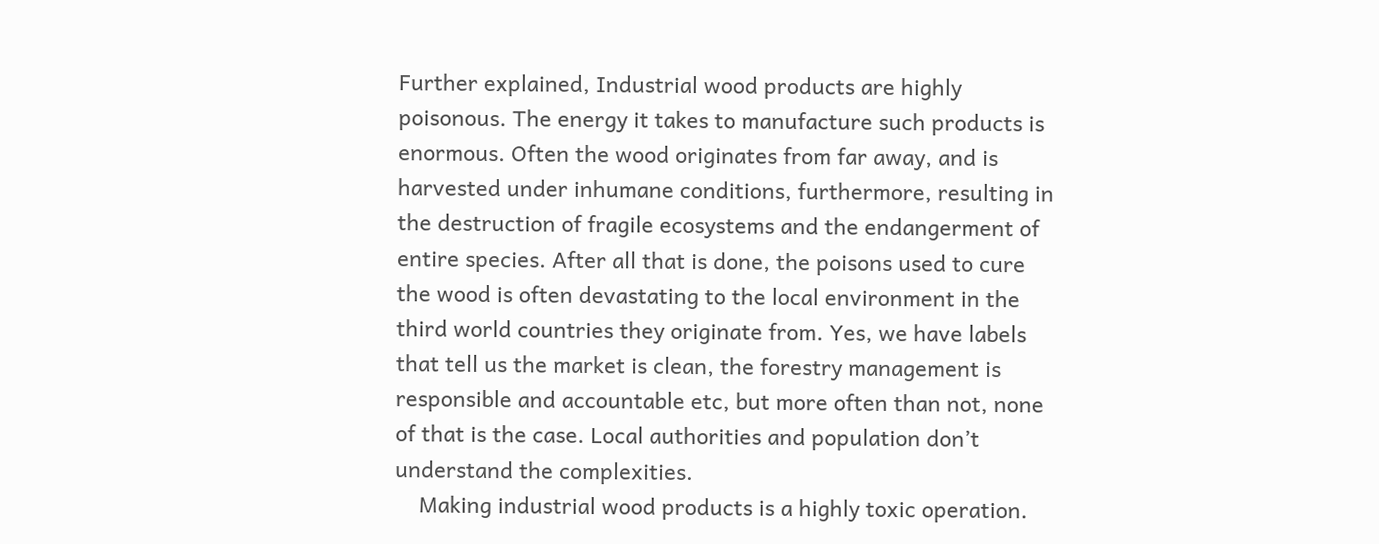Further explained, Industrial wood products are highly poisonous. The energy it takes to manufacture such products is enormous. Often the wood originates from far away, and is harvested under inhumane conditions, furthermore, resulting in the destruction of fragile ecosystems and the endangerment of entire species. After all that is done, the poisons used to cure the wood is often devastating to the local environment in the third world countries they originate from. Yes, we have labels that tell us the market is clean, the forestry management is responsible and accountable etc, but more often than not, none of that is the case. Local authorities and population don’t understand the complexities.
    Making industrial wood products is a highly toxic operation.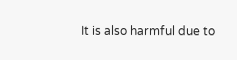It is also harmful due to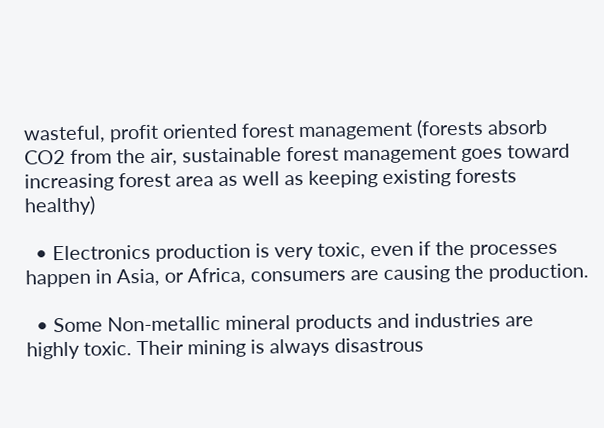wasteful, profit oriented forest management (forests absorb CO2 from the air, sustainable forest management goes toward increasing forest area as well as keeping existing forests healthy)

  • Electronics production is very toxic, even if the processes happen in Asia, or Africa, consumers are causing the production.

  • Some Non-metallic mineral products and industries are highly toxic. Their mining is always disastrous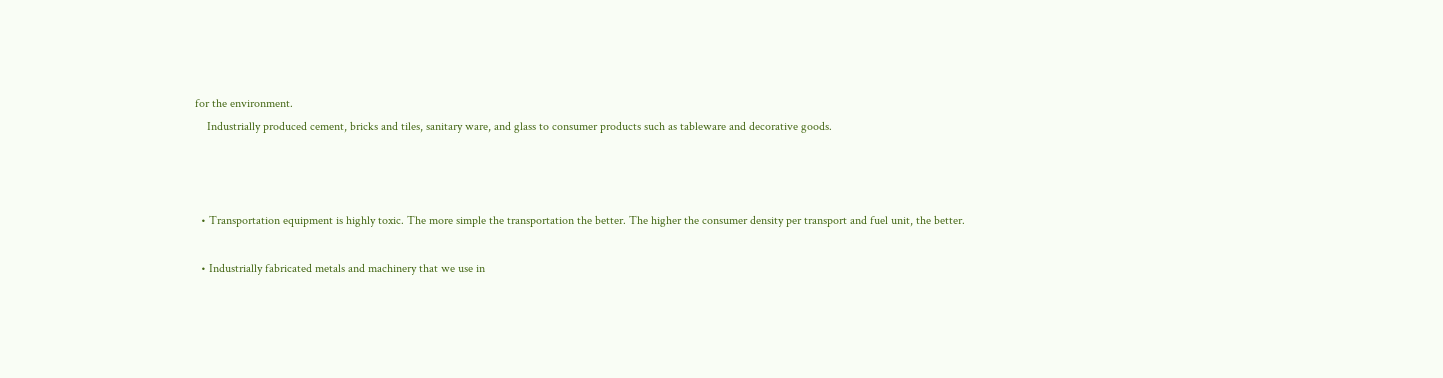for the environment.
    Industrially produced cement, bricks and tiles, sanitary ware, and glass to consumer products such as tableware and decorative goods.



  • Transportation equipment is highly toxic. The more simple the transportation the better. The higher the consumer density per transport and fuel unit, the better.

  • Industrially fabricated metals and machinery that we use in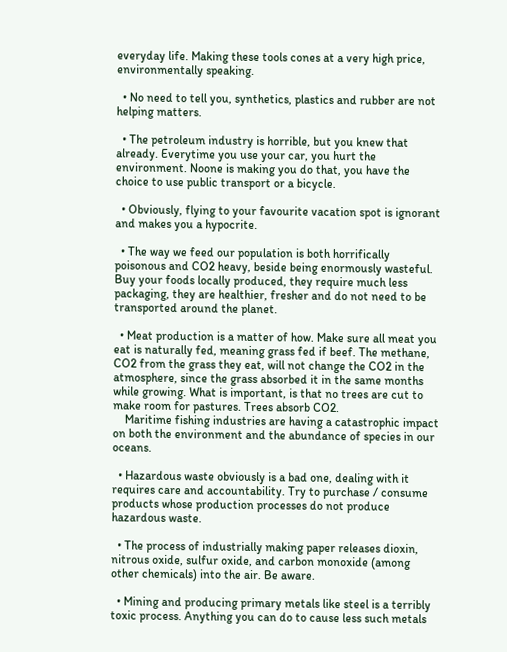everyday life. Making these tools cones at a very high price, environmentally speaking.

  • No need to tell you, synthetics, plastics and rubber are not helping matters.

  • The petroleum industry is horrible, but you knew that already. Everytime you use your car, you hurt the environment. Noone is making you do that, you have the choice to use public transport or a bicycle.

  • Obviously, flying to your favourite vacation spot is ignorant and makes you a hypocrite.

  • The way we feed our population is both horrifically poisonous and CO2 heavy, beside being enormously wasteful. Buy your foods locally produced, they require much less packaging, they are healthier, fresher and do not need to be transported around the planet.

  • Meat production is a matter of how. Make sure all meat you eat is naturally fed, meaning grass fed if beef. The methane, CO2 from the grass they eat, will not change the CO2 in the atmosphere, since the grass absorbed it in the same months while growing. What is important, is that no trees are cut to make room for pastures. Trees absorb CO2.
    Maritime fishing industries are having a catastrophic impact on both the environment and the abundance of species in our oceans.

  • Hazardous waste obviously is a bad one, dealing with it requires care and accountability. Try to purchase / consume products whose production processes do not produce hazardous waste.

  • The process of industrially making paper releases dioxin, nitrous oxide, sulfur oxide, and carbon monoxide (among other chemicals) into the air. Be aware.

  • Mining and producing primary metals like steel is a terribly toxic process. Anything you can do to cause less such metals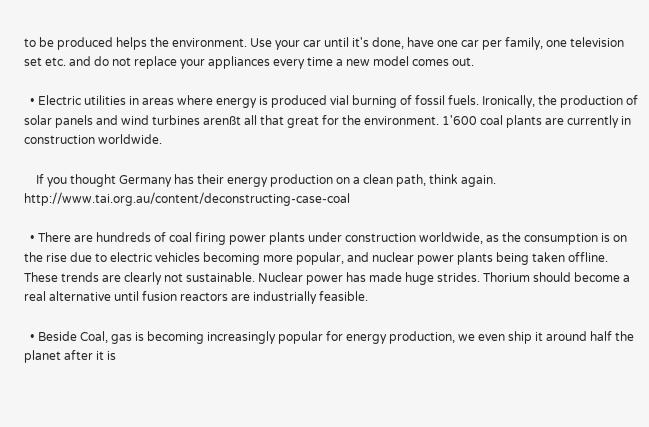to be produced helps the environment. Use your car until it's done, have one car per family, one television set etc. and do not replace your appliances every time a new model comes out.

  • Electric utilities in areas where energy is produced vial burning of fossil fuels. Ironically, the production of solar panels and wind turbines arenßt all that great for the environment. 1'600 coal plants are currently in construction worldwide.

    If you thought Germany has their energy production on a clean path, think again. http://www.tai.org.au/content/deconstructing-case-coal

  • There are hundreds of coal firing power plants under construction worldwide, as the consumption is on the rise due to electric vehicles becoming more popular, and nuclear power plants being taken offline. These trends are clearly not sustainable. Nuclear power has made huge strides. Thorium should become a real alternative until fusion reactors are industrially feasible.

  • Beside Coal, gas is becoming increasingly popular for energy production, we even ship it around half the planet after it is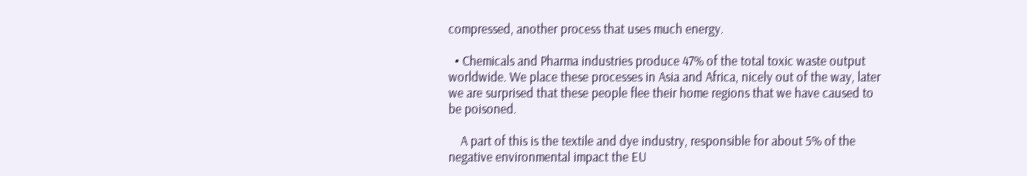compressed, another process that uses much energy.

  • Chemicals and Pharma industries produce 47% of the total toxic waste output worldwide. We place these processes in Asia and Africa, nicely out of the way, later we are surprised that these people flee their home regions that we have caused to be poisoned.

    A part of this is the textile and dye industry, responsible for about 5% of the negative environmental impact the EU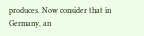produces. Now consider that in Germany, an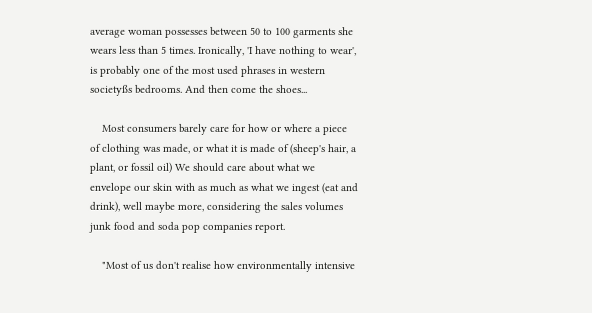average woman possesses between 50 to 100 garments she wears less than 5 times. Ironically, 'I have nothing to wear', is probably one of the most used phrases in western societyßs bedrooms. And then come the shoes...

    Most consumers barely care for how or where a piece of clothing was made, or what it is made of (sheep's hair, a plant, or fossil oil) We should care about what we envelope our skin with as much as what we ingest (eat and drink), well maybe more, considering the sales volumes junk food and soda pop companies report.

    "Most of us don't realise how environmentally intensive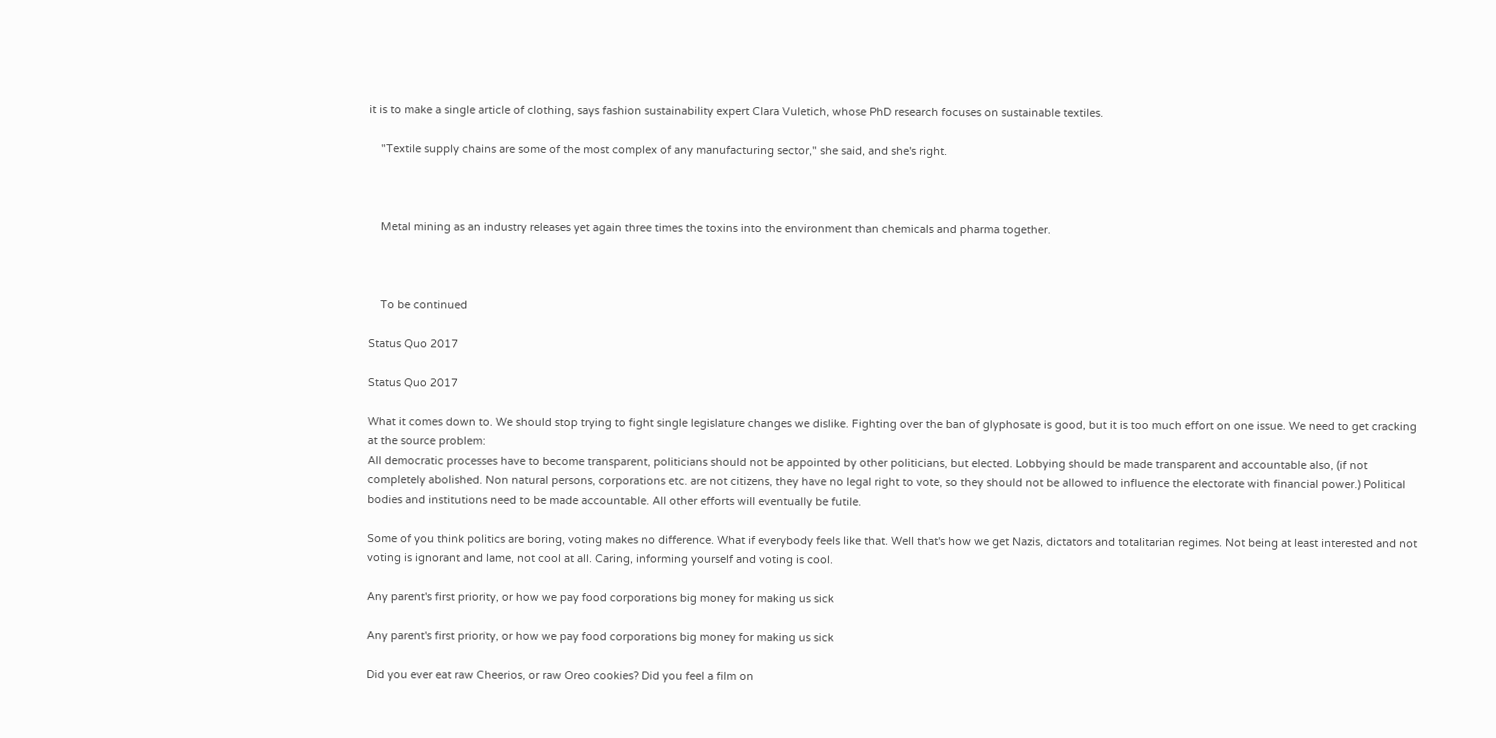it is to make a single article of clothing, says fashion sustainability expert Clara Vuletich, whose PhD research focuses on sustainable textiles.

    "Textile supply chains are some of the most complex of any manufacturing sector," she said, and she's right.



    Metal mining as an industry releases yet again three times the toxins into the environment than chemicals and pharma together.



    To be continued

Status Quo 2017

Status Quo 2017

What it comes down to. We should stop trying to fight single legislature changes we dislike. Fighting over the ban of glyphosate is good, but it is too much effort on one issue. We need to get cracking at the source problem:
All democratic processes have to become transparent, politicians should not be appointed by other politicians, but elected. Lobbying should be made transparent and accountable also, (if not completely abolished. Non natural persons, corporations etc. are not citizens, they have no legal right to vote, so they should not be allowed to influence the electorate with financial power.) Political bodies and institutions need to be made accountable. All other efforts will eventually be futile.

Some of you think politics are boring, voting makes no difference. What if everybody feels like that. Well that's how we get Nazis, dictators and totalitarian regimes. Not being at least interested and not voting is ignorant and lame, not cool at all. Caring, informing yourself and voting is cool.

Any parent's first priority, or how we pay food corporations big money for making us sick

Any parent's first priority, or how we pay food corporations big money for making us sick

Did you ever eat raw Cheerios, or raw Oreo cookies? Did you feel a film on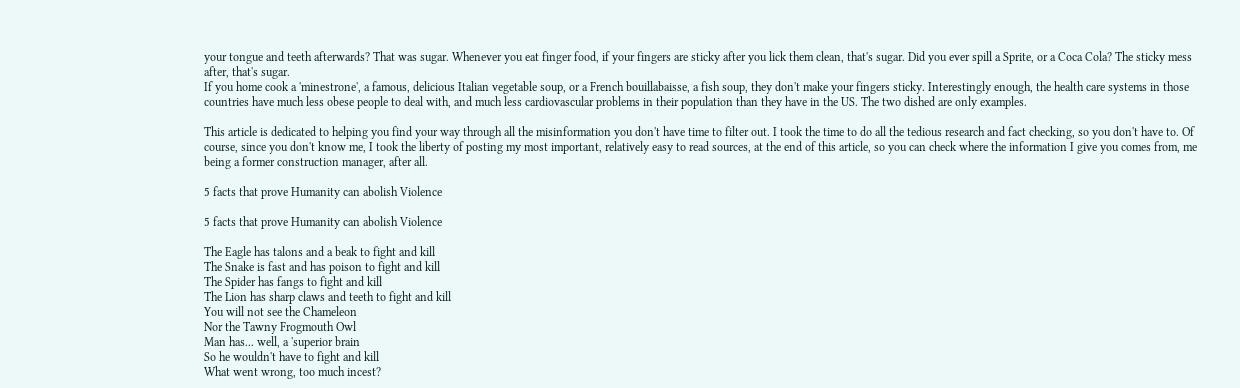your tongue and teeth afterwards? That was sugar. Whenever you eat finger food, if your fingers are sticky after you lick them clean, that's sugar. Did you ever spill a Sprite, or a Coca Cola? The sticky mess after, that's sugar.
If you home cook a 'minestrone', a famous, delicious Italian vegetable soup, or a French bouillabaisse, a fish soup, they don't make your fingers sticky. Interestingly enough, the health care systems in those countries have much less obese people to deal with, and much less cardiovascular problems in their population than they have in the US. The two dished are only examples.

This article is dedicated to helping you find your way through all the misinformation you don't have time to filter out. I took the time to do all the tedious research and fact checking, so you don't have to. Of course, since you don't know me, I took the liberty of posting my most important, relatively easy to read sources, at the end of this article, so you can check where the information I give you comes from, me being a former construction manager, after all.

5 facts that prove Humanity can abolish Violence

5 facts that prove Humanity can abolish Violence

The Eagle has talons and a beak to fight and kill
The Snake is fast and has poison to fight and kill
The Spider has fangs to fight and kill
The Lion has sharp claws and teeth to fight and kill
You will not see the Chameleon
Nor the Tawny Frogmouth Owl
Man has... well, a 'superior brain
So he wouldn't have to fight and kill
What went wrong, too much incest?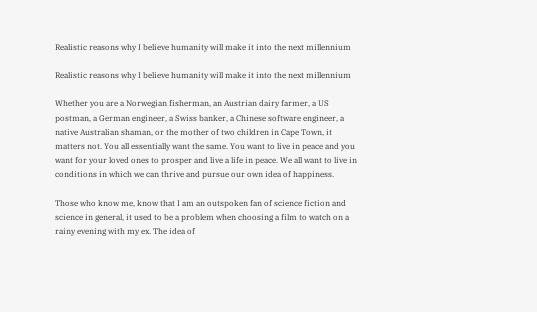Realistic reasons why I believe humanity will make it into the next millennium

Realistic reasons why I believe humanity will make it into the next millennium

Whether you are a Norwegian fisherman, an Austrian dairy farmer, a US postman, a German engineer, a Swiss banker, a Chinese software engineer, a native Australian shaman, or the mother of two children in Cape Town, it matters not. You all essentially want the same. You want to live in peace and you want for your loved ones to prosper and live a life in peace. We all want to live in conditions in which we can thrive and pursue our own idea of happiness.

Those who know me, know that I am an outspoken fan of science fiction and science in general, it used to be a problem when choosing a film to watch on a rainy evening with my ex. The idea of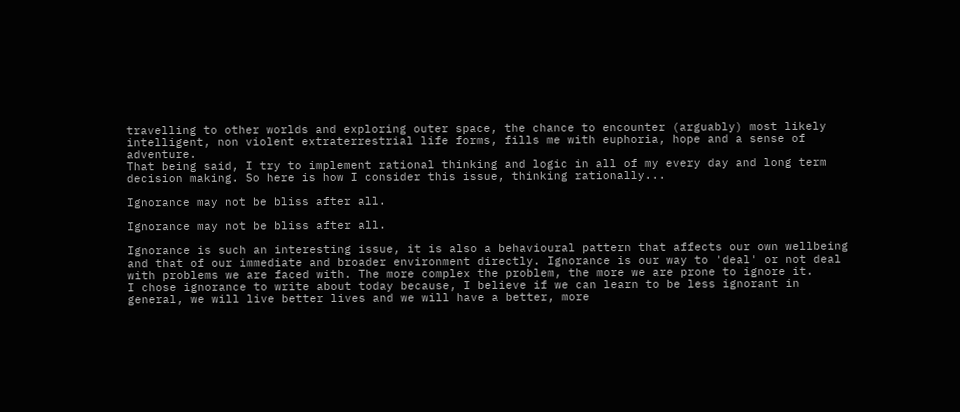travelling to other worlds and exploring outer space, the chance to encounter (arguably) most likely intelligent, non violent extraterrestrial life forms, fills me with euphoria, hope and a sense of adventure.
That being said, I try to implement rational thinking and logic in all of my every day and long term decision making. So here is how I consider this issue, thinking rationally...

Ignorance may not be bliss after all.

Ignorance may not be bliss after all.

Ignorance is such an interesting issue, it is also a behavioural pattern that affects our own wellbeing and that of our immediate and broader environment directly. Ignorance is our way to 'deal' or not deal with problems we are faced with. The more complex the problem, the more we are prone to ignore it.
I chose ignorance to write about today because, I believe if we can learn to be less ignorant in general, we will live better lives and we will have a better, more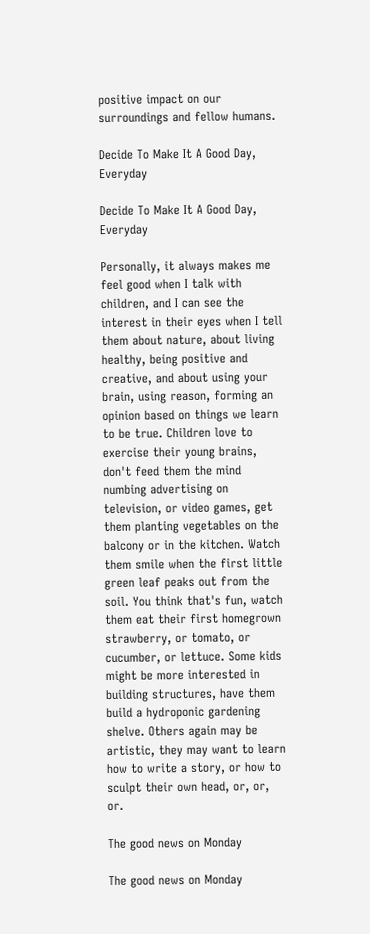positive impact on our surroundings and fellow humans.

Decide To Make It A Good Day, Everyday

Decide To Make It A Good Day, Everyday

Personally, it always makes me feel good when I talk with children, and I can see the interest in their eyes when I tell them about nature, about living healthy, being positive and creative, and about using your brain, using reason, forming an opinion based on things we learn to be true. Children love to exercise their young brains, don't feed them the mind numbing advertising on television, or video games, get them planting vegetables on the balcony or in the kitchen. Watch them smile when the first little green leaf peaks out from the soil. You think that's fun, watch them eat their first homegrown strawberry, or tomato, or cucumber, or lettuce. Some kids might be more interested in building structures, have them build a hydroponic gardening shelve. Others again may be artistic, they may want to learn how to write a story, or how to sculpt their own head, or, or, or.

The good news on Monday

The good news on Monday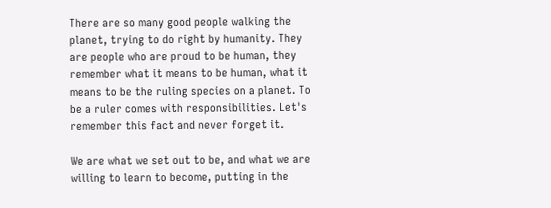There are so many good people walking the planet, trying to do right by humanity. They are people who are proud to be human, they remember what it means to be human, what it means to be the ruling species on a planet. To be a ruler comes with responsibilities. Let's remember this fact and never forget it.

We are what we set out to be, and what we are willing to learn to become, putting in the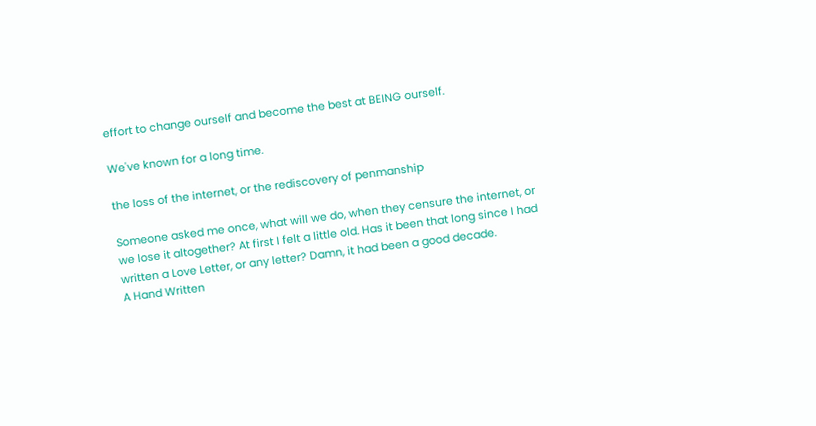effort to change ourself and become the best at BEING ourself.

We've known for a long time.

the loss of the internet, or the rediscovery of penmanship

Someone asked me once, what will we do, when they censure the internet, or we lose it altogether? At first I felt a little old. Has it been that long since I had written a Love Letter, or any letter? Damn, it had been a good decade.
A Hand Written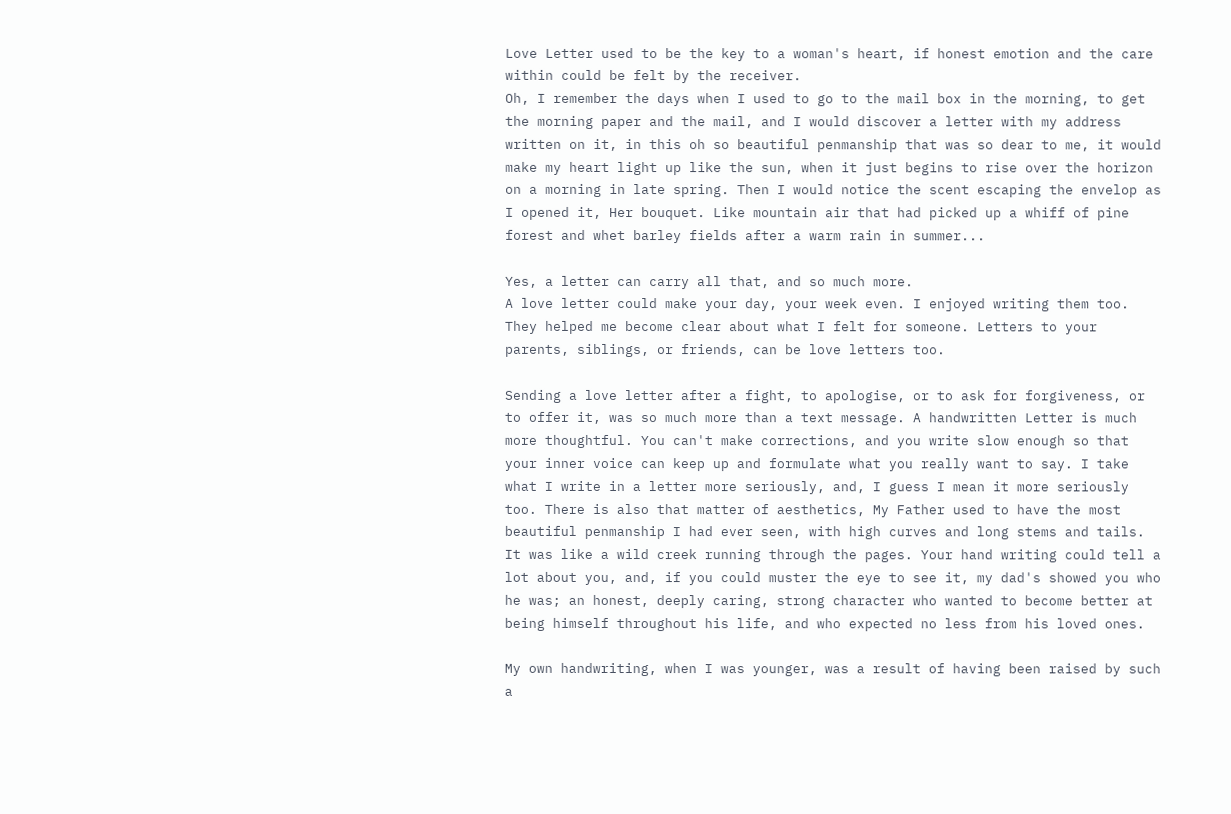Love Letter used to be the key to a woman's heart, if honest emotion and the care within could be felt by the receiver.
Oh, I remember the days when I used to go to the mail box in the morning, to get the morning paper and the mail, and I would discover a letter with my address written on it, in this oh so beautiful penmanship that was so dear to me, it would make my heart light up like the sun, when it just begins to rise over the horizon on a morning in late spring. Then I would notice the scent escaping the envelop as I opened it, Her bouquet. Like mountain air that had picked up a whiff of pine forest and whet barley fields after a warm rain in summer...

Yes, a letter can carry all that, and so much more.
A love letter could make your day, your week even. I enjoyed writing them too. They helped me become clear about what I felt for someone. Letters to your parents, siblings, or friends, can be love letters too.

Sending a love letter after a fight, to apologise, or to ask for forgiveness, or to offer it, was so much more than a text message. A handwritten Letter is much more thoughtful. You can't make corrections, and you write slow enough so that your inner voice can keep up and formulate what you really want to say. I take what I write in a letter more seriously, and, I guess I mean it more seriously too. There is also that matter of aesthetics, My Father used to have the most beautiful penmanship I had ever seen, with high curves and long stems and tails. It was like a wild creek running through the pages. Your hand writing could tell a lot about you, and, if you could muster the eye to see it, my dad's showed you who he was; an honest, deeply caring, strong character who wanted to become better at being himself throughout his life, and who expected no less from his loved ones.

My own handwriting, when I was younger, was a result of having been raised by such a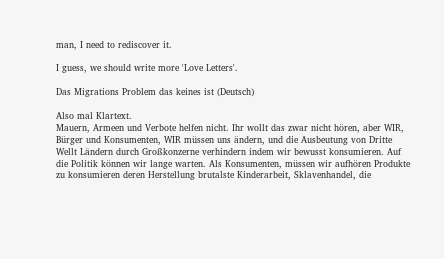man, I need to rediscover it.

I guess, we should write more 'Love Letters'.

Das Migrations Problem das keines ist (Deutsch)

Also mal Klartext.
Mauern, Armeen und Verbote helfen nicht. Ihr wollt das zwar nicht hören, aber WIR, Bürger und Konsumenten, WIR müssen uns ändern, und die Ausbeutung von Dritte Wellt Ländern durch Großkonzerne verhindern indem wir bewusst konsumieren. Auf die Politik können wir lange warten. Als Konsumenten, müssen wir aufhören Produkte zu konsumieren deren Herstellung brutalste Kinderarbeit, Sklavenhandel, die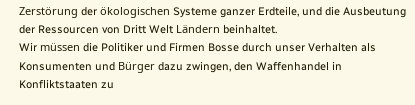Zerstörung der ökologischen Systeme ganzer Erdteile, und die Ausbeutung der Ressourcen von Dritt Welt Ländern beinhaltet.
Wir müssen die Politiker und Firmen Bosse durch unser Verhalten als Konsumenten und Bürger dazu zwingen, den Waffenhandel in Konfliktstaaten zu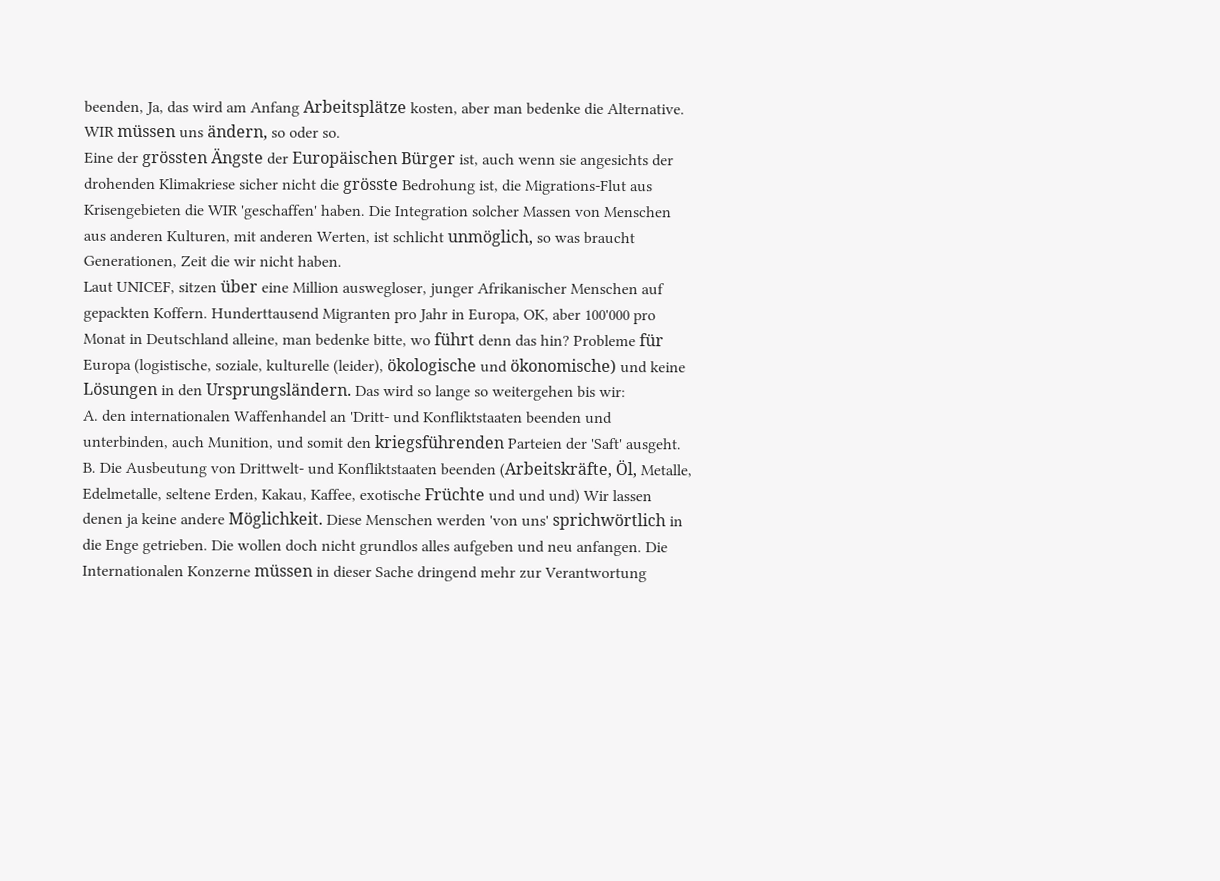beenden, Ja, das wird am Anfang Arbeitsplätze kosten, aber man bedenke die Alternative.
WIR müssen uns ändern, so oder so.
Eine der grössten Ängste der Europäischen Bürger ist, auch wenn sie angesichts der drohenden Klimakriese sicher nicht die grösste Bedrohung ist, die Migrations-Flut aus Krisengebieten die WIR 'geschaffen' haben. Die Integration solcher Massen von Menschen aus anderen Kulturen, mit anderen Werten, ist schlicht unmöglich, so was braucht Generationen, Zeit die wir nicht haben.
Laut UNICEF, sitzen über eine Million auswegloser, junger Afrikanischer Menschen auf gepackten Koffern. Hunderttausend Migranten pro Jahr in Europa, OK, aber 100'000 pro Monat in Deutschland alleine, man bedenke bitte, wo führt denn das hin? Probleme für Europa (logistische, soziale, kulturelle (leider), ökologische und ökonomische) und keine Lösungen in den Ursprungsländern. Das wird so lange so weitergehen bis wir:
A. den internationalen Waffenhandel an 'Dritt- und Konfliktstaaten beenden und unterbinden, auch Munition, und somit den kriegsführenden Parteien der 'Saft' ausgeht.
B. Die Ausbeutung von Drittwelt- und Konfliktstaaten beenden (Arbeitskräfte, Öl, Metalle, Edelmetalle, seltene Erden, Kakau, Kaffee, exotische Früchte und und und) Wir lassen denen ja keine andere Möglichkeit. Diese Menschen werden 'von uns' sprichwörtlich in die Enge getrieben. Die wollen doch nicht grundlos alles aufgeben und neu anfangen. Die Internationalen Konzerne müssen in dieser Sache dringend mehr zur Verantwortung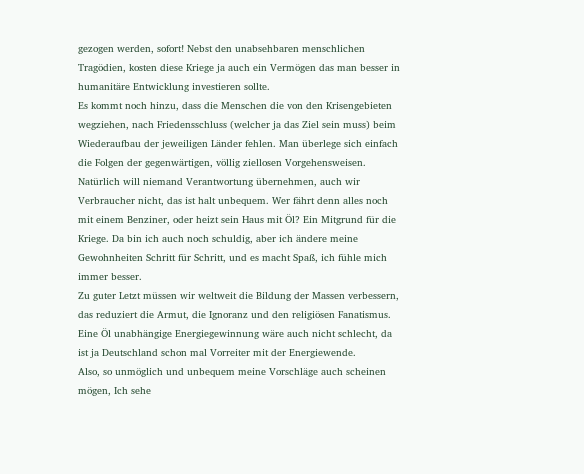gezogen werden, sofort! Nebst den unabsehbaren menschlichen Tragödien, kosten diese Kriege ja auch ein Vermögen das man besser in humanitäre Entwicklung investieren sollte.
Es kommt noch hinzu, dass die Menschen die von den Krisengebieten wegziehen, nach Friedensschluss (welcher ja das Ziel sein muss) beim Wiederaufbau der jeweiligen Länder fehlen. Man überlege sich einfach die Folgen der gegenwärtigen, völlig ziellosen Vorgehensweisen. Natürlich will niemand Verantwortung übernehmen, auch wir Verbraucher nicht, das ist halt unbequem. Wer fährt denn alles noch mit einem Benziner, oder heizt sein Haus mit Öl? Ein Mitgrund für die Kriege. Da bin ich auch noch schuldig, aber ich ändere meine Gewohnheiten Schritt für Schritt, und es macht Spaß, ich fühle mich immer besser.
Zu guter Letzt müssen wir weltweit die Bildung der Massen verbessern, das reduziert die Armut, die Ignoranz und den religiösen Fanatismus.
Eine Öl unabhängige Energiegewinnung wäre auch nicht schlecht, da ist ja Deutschland schon mal Vorreiter mit der Energiewende.
Also, so unmöglich und unbequem meine Vorschläge auch scheinen mögen, Ich sehe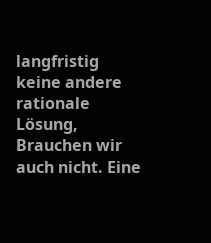langfristig keine andere rationale Lösung, Brauchen wir auch nicht. Eine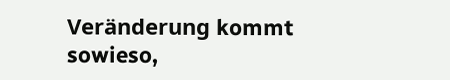Veränderung kommt sowieso,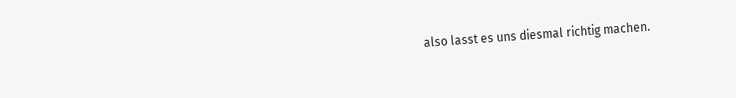also lasst es uns diesmal richtig machen.